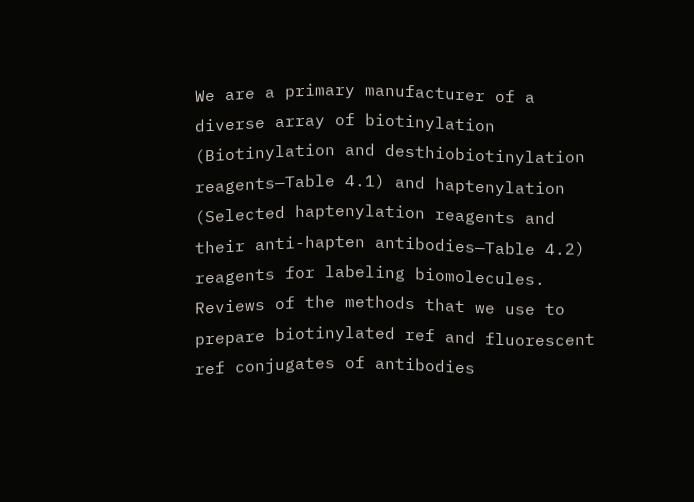We are a primary manufacturer of a diverse array of biotinylation (Biotinylation and desthiobiotinylation reagents—Table 4.1) and haptenylation (Selected haptenylation reagents and their anti-hapten antibodies—Table 4.2) reagents for labeling biomolecules. Reviews of the methods that we use to prepare biotinylated ref and fluorescent ref conjugates of antibodies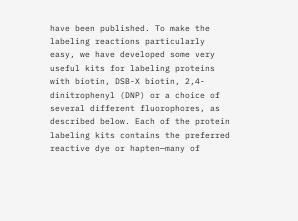have been published. To make the labeling reactions particularly easy, we have developed some very useful kits for labeling proteins with biotin, DSB-X biotin, 2,4-dinitrophenyl (DNP) or a choice of several different fluorophores, as described below. Each of the protein labeling kits contains the preferred reactive dye or hapten—many of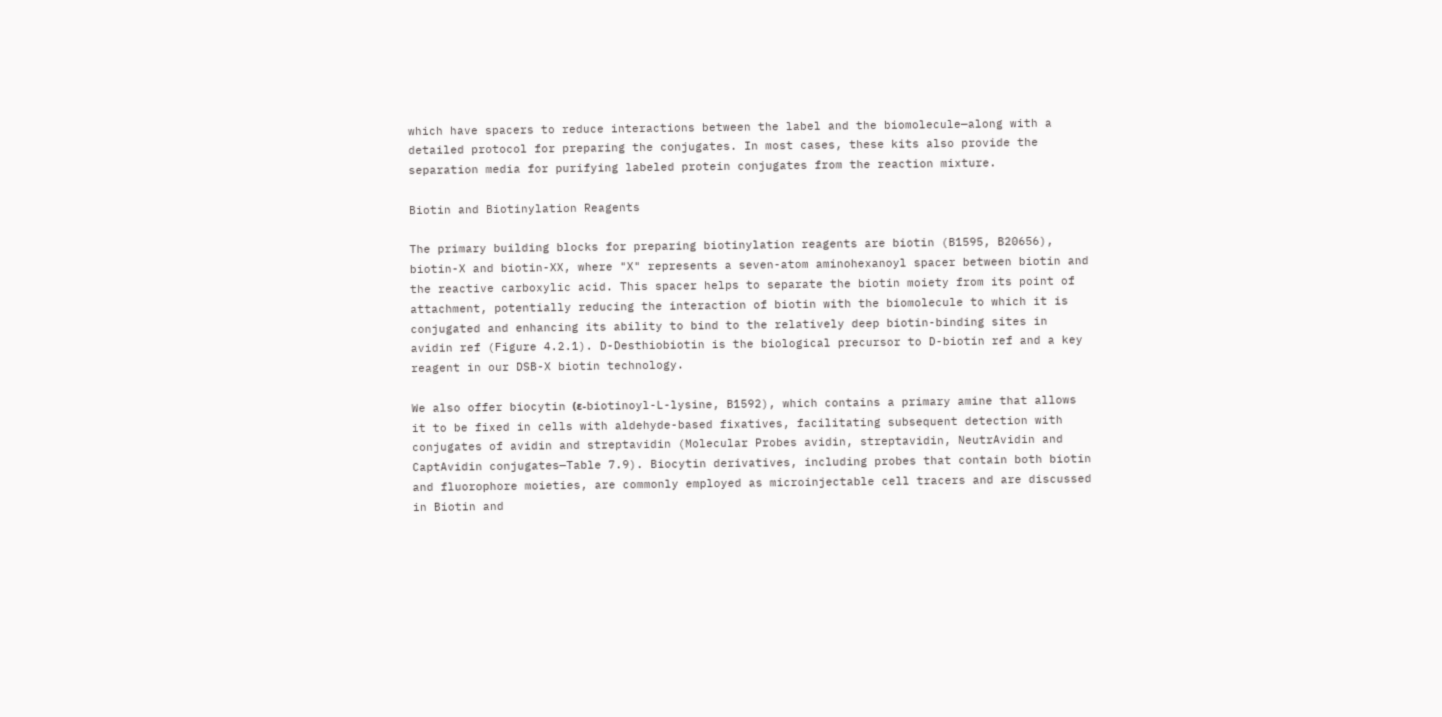which have spacers to reduce interactions between the label and the biomolecule—along with a detailed protocol for preparing the conjugates. In most cases, these kits also provide the separation media for purifying labeled protein conjugates from the reaction mixture.

Biotin and Biotinylation Reagents

The primary building blocks for preparing biotinylation reagents are biotin (B1595, B20656), biotin-X and biotin-XX, where "X" represents a seven-atom aminohexanoyl spacer between biotin and the reactive carboxylic acid. This spacer helps to separate the biotin moiety from its point of attachment, potentially reducing the interaction of biotin with the biomolecule to which it is conjugated and enhancing its ability to bind to the relatively deep biotin-binding sites in avidin ref (Figure 4.2.1). D-Desthiobiotin is the biological precursor to D-biotin ref and a key reagent in our DSB-X biotin technology.

We also offer biocytin (ε-biotinoyl-L-lysine, B1592), which contains a primary amine that allows it to be fixed in cells with aldehyde-based fixatives, facilitating subsequent detection with conjugates of avidin and streptavidin (Molecular Probes avidin, streptavidin, NeutrAvidin and CaptAvidin conjugates—Table 7.9). Biocytin derivatives, including probes that contain both biotin and fluorophore moieties, are commonly employed as microinjectable cell tracers and are discussed in Biotin and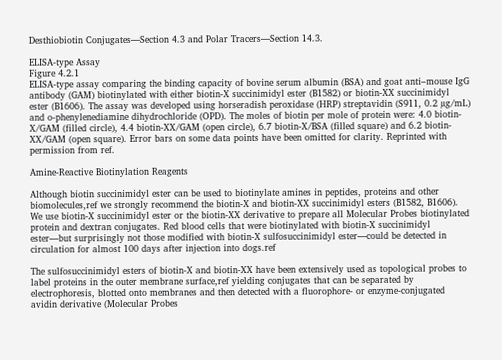Desthiobiotin Conjugates—Section 4.3 and Polar Tracers—Section 14.3.

ELISA-type Assay
Figure 4.2.1
ELISA-type assay comparing the binding capacity of bovine serum albumin (BSA) and goat anti–mouse IgG antibody (GAM) biotinylated with either biotin-X succinimidyl ester (B1582) or biotin-XX succinimidyl ester (B1606). The assay was developed using horseradish peroxidase (HRP) streptavidin (S911, 0.2 µg/mL) and o-phenylenediamine dihydrochloride (OPD). The moles of biotin per mole of protein were: 4.0 biotin-X/GAM (filled circle), 4.4 biotin-XX/GAM (open circle), 6.7 biotin-X/BSA (filled square) and 6.2 biotin-XX/GAM (open square). Error bars on some data points have been omitted for clarity. Reprinted with permission from ref.

Amine-Reactive Biotinylation Reagents

Although biotin succinimidyl ester can be used to biotinylate amines in peptides, proteins and other biomolecules,ref we strongly recommend the biotin-X and biotin-XX succinimidyl esters (B1582, B1606). We use biotin-X succinimidyl ester or the biotin-XX derivative to prepare all Molecular Probes biotinylated protein and dextran conjugates. Red blood cells that were biotinylated with biotin-X succinimidyl ester—but surprisingly not those modified with biotin-X sulfosuccinimidyl ester—could be detected in circulation for almost 100 days after injection into dogs.ref

The sulfosuccinimidyl esters of biotin-X and biotin-XX have been extensively used as topological probes to label proteins in the outer membrane surface,ref yielding conjugates that can be separated by electrophoresis, blotted onto membranes and then detected with a fluorophore- or enzyme-conjugated avidin derivative (Molecular Probes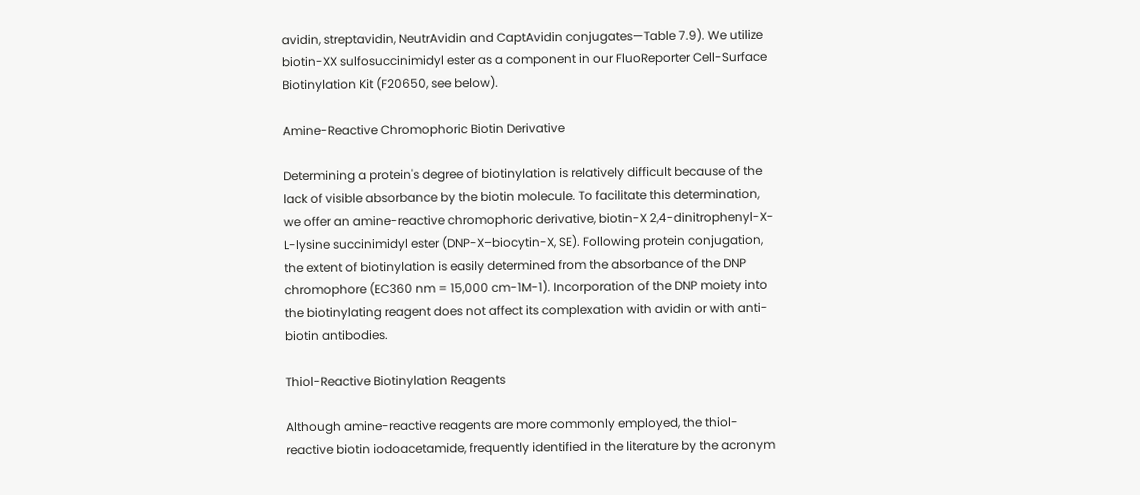avidin, streptavidin, NeutrAvidin and CaptAvidin conjugates—Table 7.9). We utilize biotin-XX sulfosuccinimidyl ester as a component in our FluoReporter Cell-Surface Biotinylation Kit (F20650, see below).

Amine-Reactive Chromophoric Biotin Derivative

Determining a protein's degree of biotinylation is relatively difficult because of the lack of visible absorbance by the biotin molecule. To facilitate this determination, we offer an amine-reactive chromophoric derivative, biotin-X 2,4-dinitrophenyl-X-L-lysine succinimidyl ester (DNP-X–biocytin-X, SE). Following protein conjugation, the extent of biotinylation is easily determined from the absorbance of the DNP chromophore (EC360 nm = 15,000 cm-1M-1). Incorporation of the DNP moiety into the biotinylating reagent does not affect its complexation with avidin or with anti-biotin antibodies.

Thiol-Reactive Biotinylation Reagents

Although amine-reactive reagents are more commonly employed, the thiol-reactive biotin iodoacetamide, frequently identified in the literature by the acronym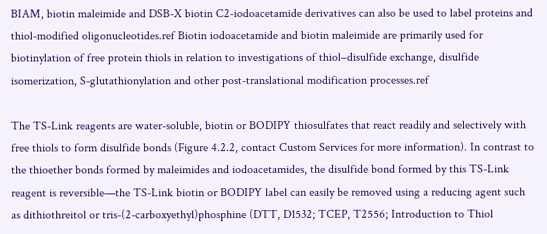BIAM, biotin maleimide and DSB-X biotin C2-iodoacetamide derivatives can also be used to label proteins and thiol-modified oligonucleotides.ref Biotin iodoacetamide and biotin maleimide are primarily used for biotinylation of free protein thiols in relation to investigations of thiol–disulfide exchange, disulfide isomerization, S-glutathionylation and other post-translational modification processes.ref

The TS-Link reagents are water-soluble, biotin or BODIPY thiosulfates that react readily and selectively with free thiols to form disulfide bonds (Figure 4.2.2, contact Custom Services for more information). In contrast to the thioether bonds formed by maleimides and iodoacetamides, the disulfide bond formed by this TS-Link reagent is reversible—the TS-Link biotin or BODIPY label can easily be removed using a reducing agent such as dithiothreitol or tris-(2-carboxyethyl)phosphine (DTT, D1532; TCEP, T2556; Introduction to Thiol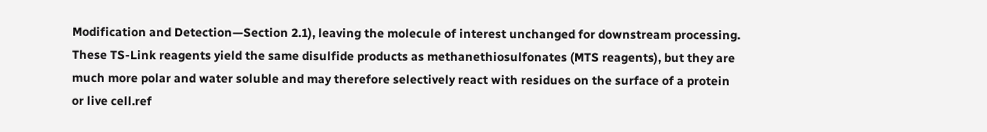Modification and Detection—Section 2.1), leaving the molecule of interest unchanged for downstream processing. These TS-Link reagents yield the same disulfide products as methanethiosulfonates (MTS reagents), but they are much more polar and water soluble and may therefore selectively react with residues on the surface of a protein or live cell.ref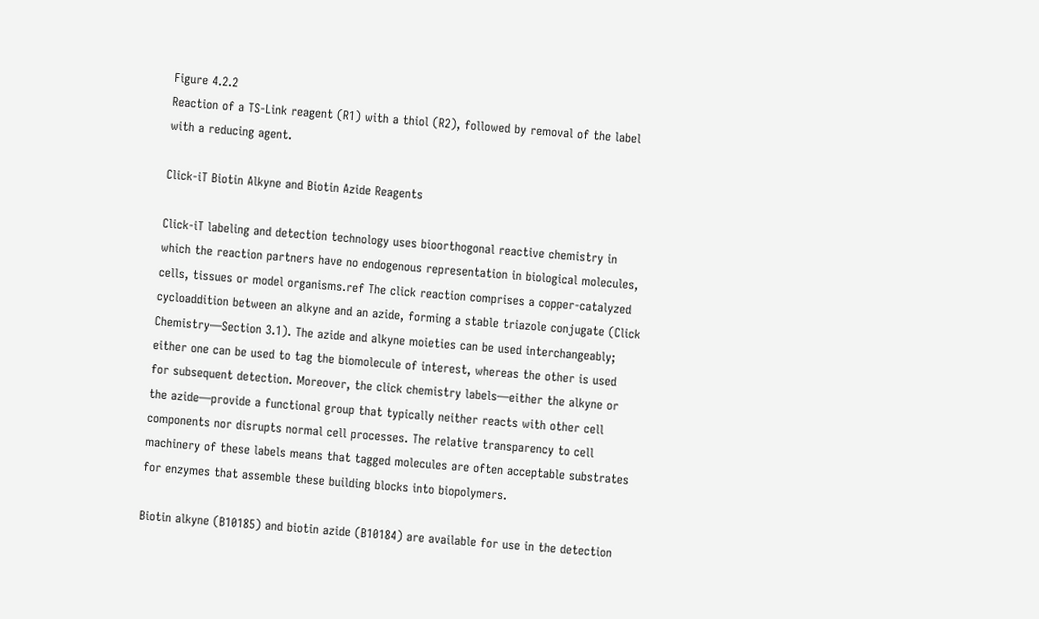Figure 4.2.2
Reaction of a TS-Link reagent (R1) with a thiol (R2), followed by removal of the label with a reducing agent.

Click-iT Biotin Alkyne and Biotin Azide Reagents

Click-iT labeling and detection technology uses bioorthogonal reactive chemistry in which the reaction partners have no endogenous representation in biological molecules, cells, tissues or model organisms.ref The click reaction comprises a copper-catalyzed cycloaddition between an alkyne and an azide, forming a stable triazole conjugate (Click Chemistry—Section 3.1). The azide and alkyne moieties can be used interchangeably; either one can be used to tag the biomolecule of interest, whereas the other is used for subsequent detection. Moreover, the click chemistry labels—either the alkyne or the azide—provide a functional group that typically neither reacts with other cell components nor disrupts normal cell processes. The relative transparency to cell machinery of these labels means that tagged molecules are often acceptable substrates for enzymes that assemble these building blocks into biopolymers.

Biotin alkyne (B10185) and biotin azide (B10184) are available for use in the detection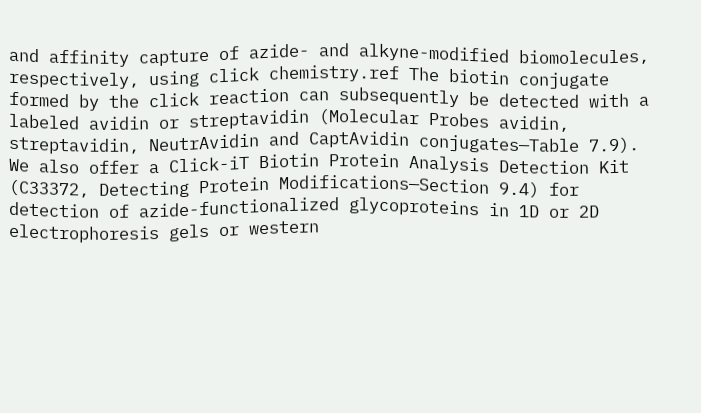and affinity capture of azide- and alkyne-modified biomolecules, respectively, using click chemistry.ref The biotin conjugate formed by the click reaction can subsequently be detected with a labeled avidin or streptavidin (Molecular Probes avidin, streptavidin, NeutrAvidin and CaptAvidin conjugates—Table 7.9). We also offer a Click-iT Biotin Protein Analysis Detection Kit (C33372, Detecting Protein Modifications—Section 9.4) for detection of azide-functionalized glycoproteins in 1D or 2D electrophoresis gels or western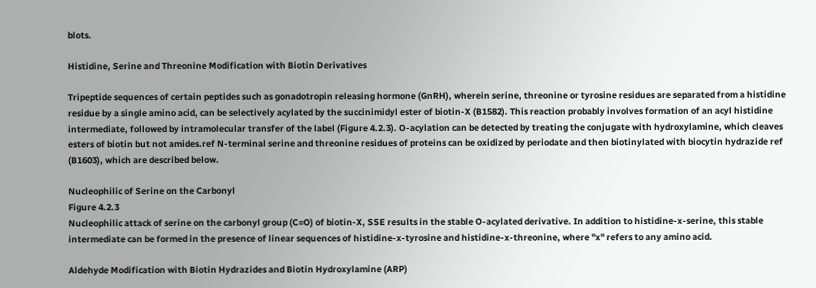blots.

Histidine, Serine and Threonine Modification with Biotin Derivatives

Tripeptide sequences of certain peptides such as gonadotropin releasing hormone (GnRH), wherein serine, threonine or tyrosine residues are separated from a histidine residue by a single amino acid, can be selectively acylated by the succinimidyl ester of biotin-X (B1582). This reaction probably involves formation of an acyl histidine intermediate, followed by intramolecular transfer of the label (Figure 4.2.3). O-acylation can be detected by treating the conjugate with hydroxylamine, which cleaves esters of biotin but not amides.ref N-terminal serine and threonine residues of proteins can be oxidized by periodate and then biotinylated with biocytin hydrazide ref (B1603), which are described below.

Nucleophilic of Serine on the Carbonyl
Figure 4.2.3
Nucleophilic attack of serine on the carbonyl group (C=O) of biotin-X, SSE results in the stable O-acylated derivative. In addition to histidine-x-serine, this stable intermediate can be formed in the presence of linear sequences of histidine-x-tyrosine and histidine-x-threonine, where "x" refers to any amino acid.

Aldehyde Modification with Biotin Hydrazides and Biotin Hydroxylamine (ARP)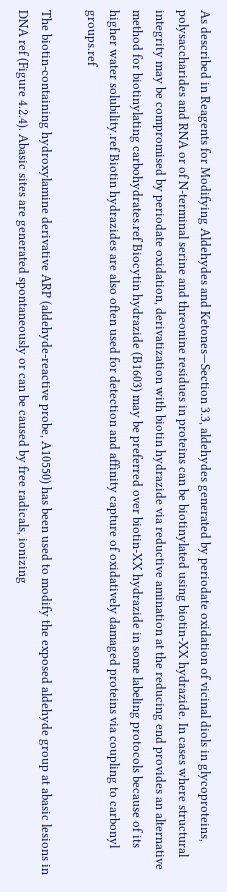As described in Reagents for Modifying Aldehydes and Ketones—Section 3.3, aldehydes generated by periodate oxidation of vicinal diols in glycoproteins, polysaccharides and RNA or of N-terminal serine and threonine residues in proteins can be biotinylated using biotin-XX hydrazide. In cases where structural integrity may be compromised by periodate oxidation, derivatization with biotin hydrazide via reductive amination at the reducing end provides an alternative method for biotinylating carbohydrates.ref Biocytin hydrazide (B1603) may be preferred over biotin-XX hydrazide in some labeling protocols because of its higher water solubility.ref Biotin hydrazides are also often used for detection and affinity capture of oxidatively damaged proteins via coupling to carbonyl groups.ref

The biotin-containing hydroxylamine derivative ARP (aldehyde-reactive probe, A10550) has been used to modify the exposed aldehyde group at abasic lesions in DNA ref (Figure 4.2.4). Abasic sites are generated spontaneously or can be caused by free radicals, ionizing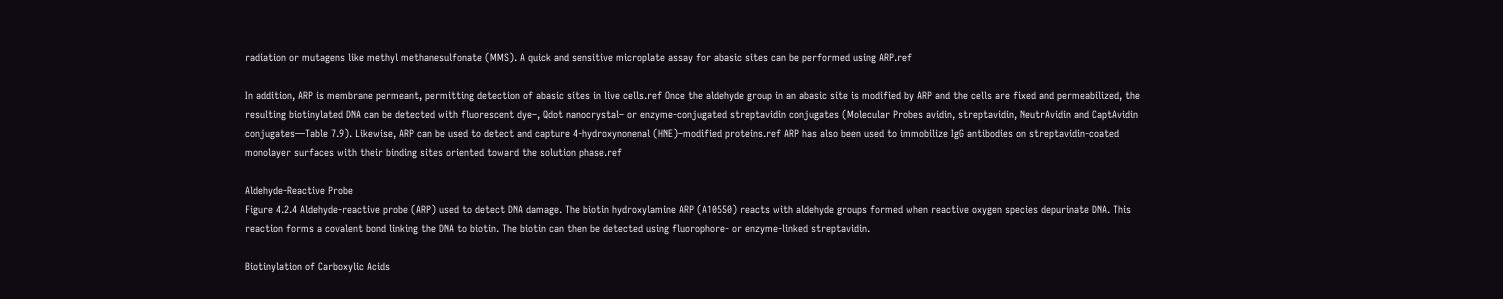radiation or mutagens like methyl methanesulfonate (MMS). A quick and sensitive microplate assay for abasic sites can be performed using ARP.ref

In addition, ARP is membrane permeant, permitting detection of abasic sites in live cells.ref Once the aldehyde group in an abasic site is modified by ARP and the cells are fixed and permeabilized, the resulting biotinylated DNA can be detected with fluorescent dye–, Qdot nanocrystal– or enzyme-conjugated streptavidin conjugates (Molecular Probes avidin, streptavidin, NeutrAvidin and CaptAvidin conjugates—Table 7.9). Likewise, ARP can be used to detect and capture 4-hydroxynonenal (HNE)–modified proteins.ref ARP has also been used to immobilize IgG antibodies on streptavidin-coated monolayer surfaces with their binding sites oriented toward the solution phase.ref

Aldehyde-Reactive Probe
Figure 4.2.4 Aldehyde-reactive probe (ARP) used to detect DNA damage. The biotin hydroxylamine ARP (A10550) reacts with aldehyde groups formed when reactive oxygen species depurinate DNA. This reaction forms a covalent bond linking the DNA to biotin. The biotin can then be detected using fluorophore- or enzyme-linked streptavidin.

Biotinylation of Carboxylic Acids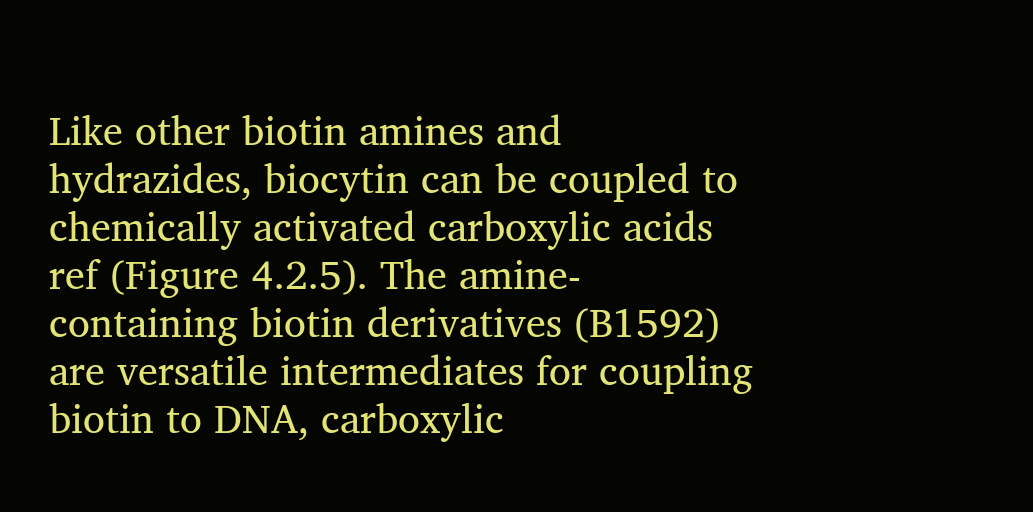Like other biotin amines and hydrazides, biocytin can be coupled to chemically activated carboxylic acids ref (Figure 4.2.5). The amine-containing biotin derivatives (B1592) are versatile intermediates for coupling biotin to DNA, carboxylic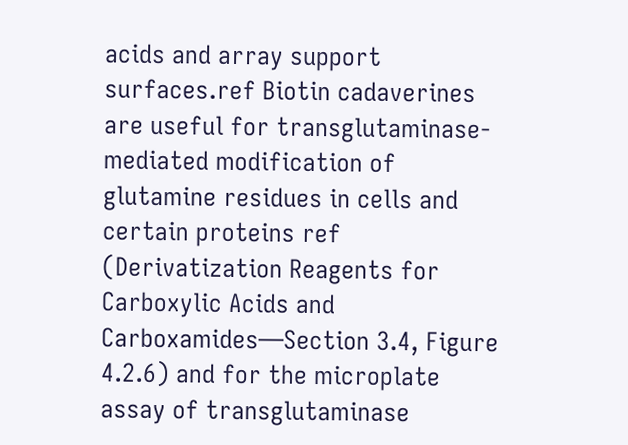acids and array support surfaces.ref Biotin cadaverines are useful for transglutaminase-mediated modification of glutamine residues in cells and certain proteins ref (Derivatization Reagents for Carboxylic Acids and Carboxamides—Section 3.4, Figure 4.2.6) and for the microplate assay of transglutaminase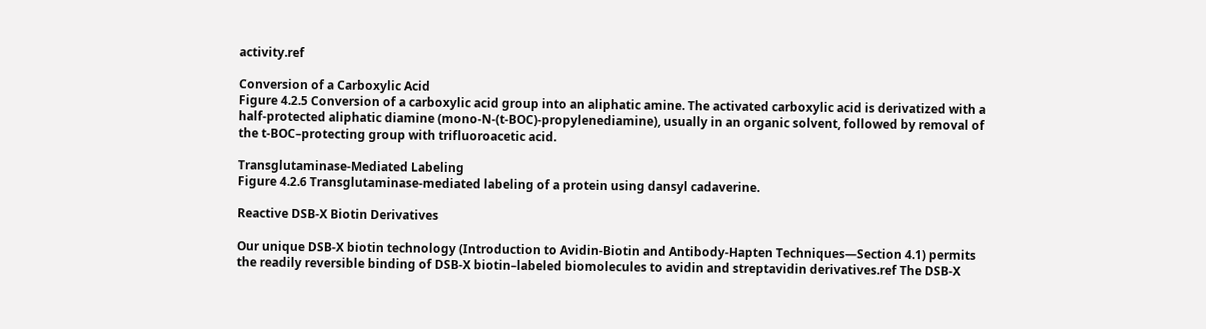activity.ref

Conversion of a Carboxylic Acid
Figure 4.2.5 Conversion of a carboxylic acid group into an aliphatic amine. The activated carboxylic acid is derivatized with a half-protected aliphatic diamine (mono-N-(t-BOC)-propylenediamine), usually in an organic solvent, followed by removal of the t-BOC–protecting group with trifluoroacetic acid.

Transglutaminase-Mediated Labeling
Figure 4.2.6 Transglutaminase-mediated labeling of a protein using dansyl cadaverine.

Reactive DSB-X Biotin Derivatives

Our unique DSB-X biotin technology (Introduction to Avidin-Biotin and Antibody-Hapten Techniques—Section 4.1) permits the readily reversible binding of DSB-X biotin–labeled biomolecules to avidin and streptavidin derivatives.ref The DSB-X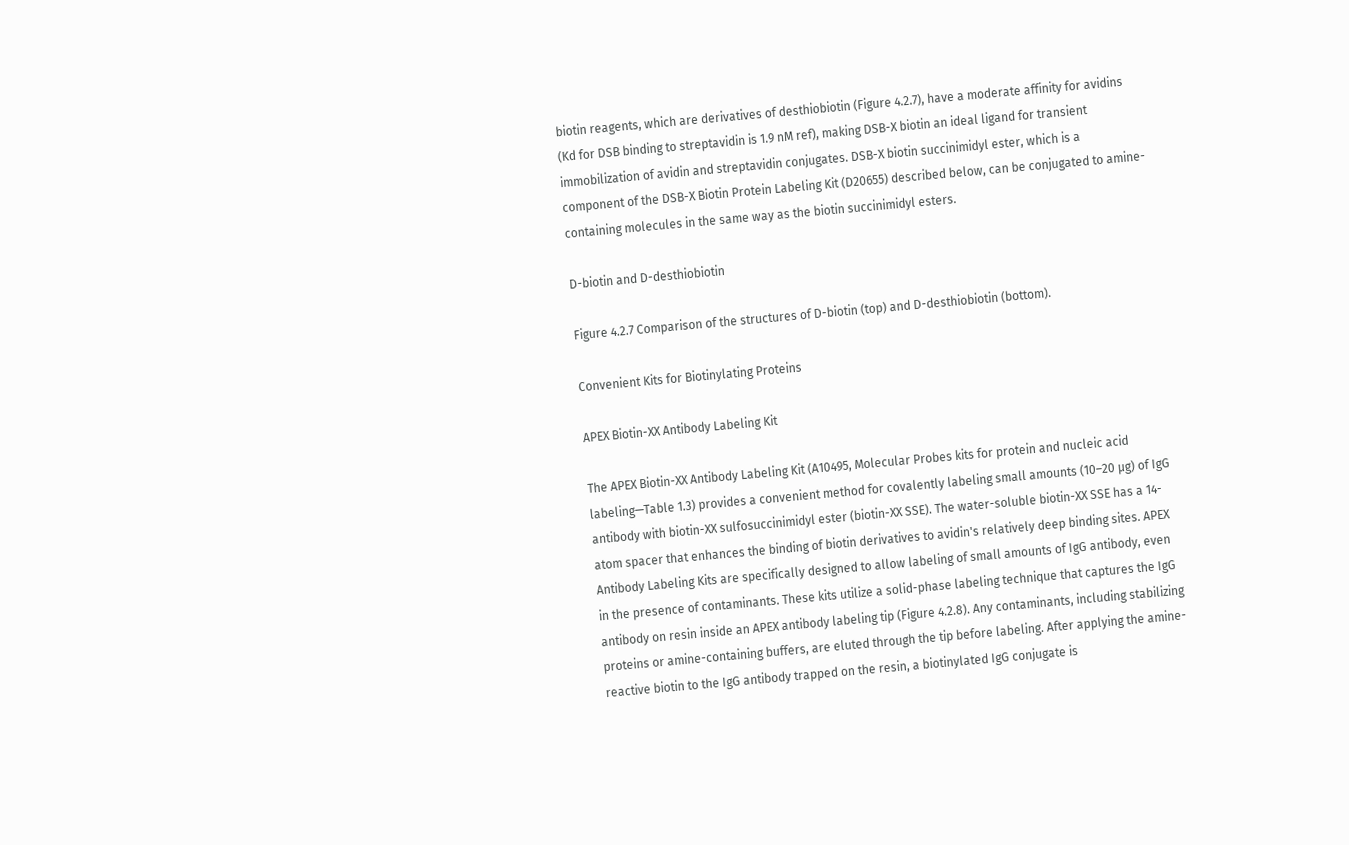biotin reagents, which are derivatives of desthiobiotin (Figure 4.2.7), have a moderate affinity for avidins (Kd for DSB binding to streptavidin is 1.9 nM ref), making DSB-X biotin an ideal ligand for transient immobilization of avidin and streptavidin conjugates. DSB-X biotin succinimidyl ester, which is a component of the DSB-X Biotin Protein Labeling Kit (D20655) described below, can be conjugated to amine-containing molecules in the same way as the biotin succinimidyl esters.

D-biotin and D-desthiobiotin

Figure 4.2.7 Comparison of the structures of D-biotin (top) and D-desthiobiotin (bottom).

Convenient Kits for Biotinylating Proteins

APEX Biotin-XX Antibody Labeling Kit

The APEX Biotin-XX Antibody Labeling Kit (A10495, Molecular Probes kits for protein and nucleic acid labeling—Table 1.3) provides a convenient method for covalently labeling small amounts (10–20 µg) of IgG antibody with biotin-XX sulfosuccinimidyl ester (biotin-XX SSE). The water-soluble biotin-XX SSE has a 14-atom spacer that enhances the binding of biotin derivatives to avidin's relatively deep binding sites. APEX Antibody Labeling Kits are specifically designed to allow labeling of small amounts of IgG antibody, even in the presence of contaminants. These kits utilize a solid-phase labeling technique that captures the IgG antibody on resin inside an APEX antibody labeling tip (Figure 4.2.8). Any contaminants, including stabilizing proteins or amine-containing buffers, are eluted through the tip before labeling. After applying the amine-reactive biotin to the IgG antibody trapped on the resin, a biotinylated IgG conjugate is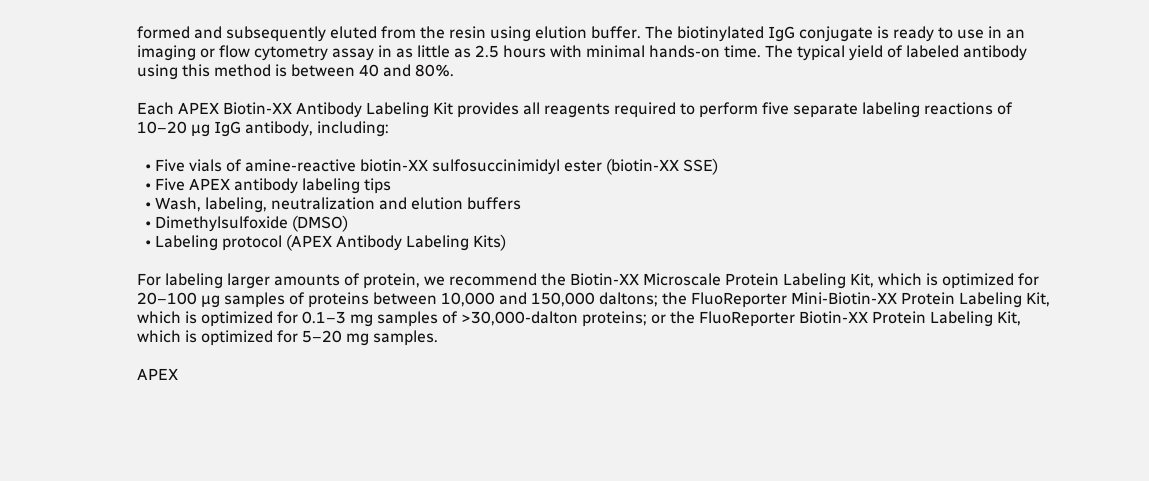formed and subsequently eluted from the resin using elution buffer. The biotinylated IgG conjugate is ready to use in an imaging or flow cytometry assay in as little as 2.5 hours with minimal hands-on time. The typical yield of labeled antibody using this method is between 40 and 80%.

Each APEX Biotin-XX Antibody Labeling Kit provides all reagents required to perform five separate labeling reactions of 10–20 µg IgG antibody, including:

  • Five vials of amine-reactive biotin-XX sulfosuccinimidyl ester (biotin-XX SSE)
  • Five APEX antibody labeling tips
  • Wash, labeling, neutralization and elution buffers
  • Dimethylsulfoxide (DMSO)
  • Labeling protocol (APEX Antibody Labeling Kits)

For labeling larger amounts of protein, we recommend the Biotin-XX Microscale Protein Labeling Kit, which is optimized for 20–100 µg samples of proteins between 10,000 and 150,000 daltons; the FluoReporter Mini-Biotin-XX Protein Labeling Kit, which is optimized for 0.1–3 mg samples of >30,000-dalton proteins; or the FluoReporter Biotin-XX Protein Labeling Kit, which is optimized for 5–20 mg samples.

APEX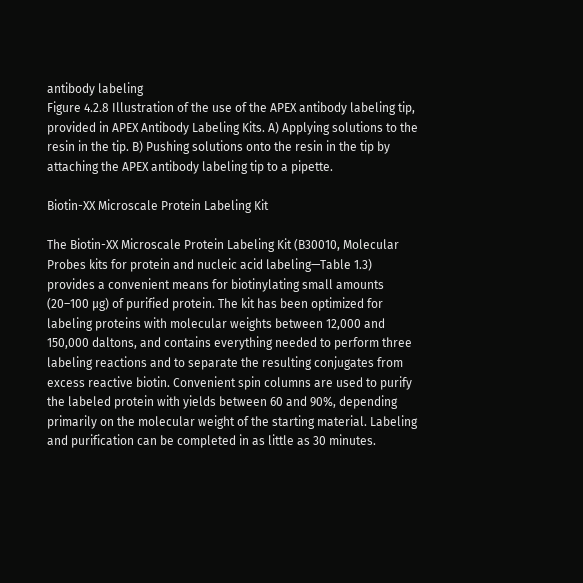antibody labeling
Figure 4.2.8 Illustration of the use of the APEX antibody labeling tip, provided in APEX Antibody Labeling Kits. A) Applying solutions to the resin in the tip. B) Pushing solutions onto the resin in the tip by attaching the APEX antibody labeling tip to a pipette.

Biotin-XX Microscale Protein Labeling Kit

The Biotin-XX Microscale Protein Labeling Kit (B30010, Molecular Probes kits for protein and nucleic acid labeling—Table 1.3) provides a convenient means for biotinylating small amounts (20–100 µg) of purified protein. The kit has been optimized for labeling proteins with molecular weights between 12,000 and 150,000 daltons, and contains everything needed to perform three labeling reactions and to separate the resulting conjugates from excess reactive biotin. Convenient spin columns are used to purify the labeled protein with yields between 60 and 90%, depending primarily on the molecular weight of the starting material. Labeling and purification can be completed in as little as 30 minutes.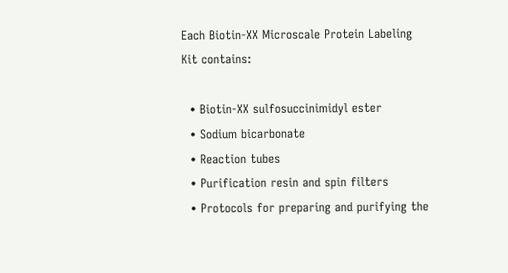Each Biotin-XX Microscale Protein Labeling Kit contains:

  • Biotin-XX sulfosuccinimidyl ester
  • Sodium bicarbonate
  • Reaction tubes
  • Purification resin and spin filters
  • Protocols for preparing and purifying the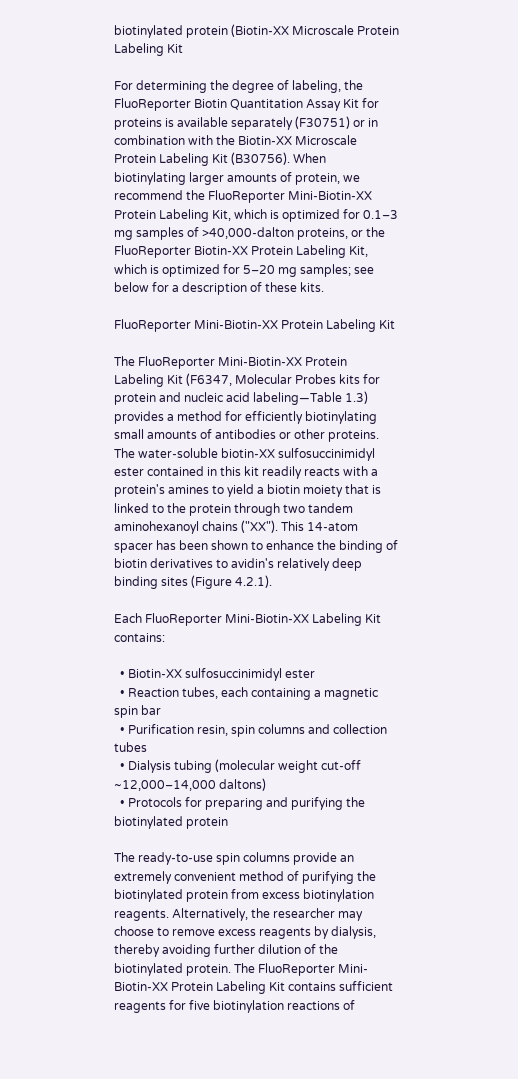biotinylated protein (Biotin-XX Microscale Protein Labeling Kit

For determining the degree of labeling, the FluoReporter Biotin Quantitation Assay Kit for proteins is available separately (F30751) or in combination with the Biotin-XX Microscale Protein Labeling Kit (B30756). When biotinylating larger amounts of protein, we recommend the FluoReporter Mini-Biotin-XX Protein Labeling Kit, which is optimized for 0.1–3 mg samples of >40,000-dalton proteins, or the FluoReporter Biotin-XX Protein Labeling Kit, which is optimized for 5–20 mg samples; see below for a description of these kits.

FluoReporter Mini-Biotin-XX Protein Labeling Kit

The FluoReporter Mini-Biotin-XX Protein Labeling Kit (F6347, Molecular Probes kits for protein and nucleic acid labeling—Table 1.3) provides a method for efficiently biotinylating small amounts of antibodies or other proteins. The water-soluble biotin-XX sulfosuccinimidyl ester contained in this kit readily reacts with a protein's amines to yield a biotin moiety that is linked to the protein through two tandem aminohexanoyl chains ("XX"). This 14-atom spacer has been shown to enhance the binding of biotin derivatives to avidin's relatively deep binding sites (Figure 4.2.1).

Each FluoReporter Mini-Biotin-XX Labeling Kit contains:

  • Biotin-XX sulfosuccinimidyl ester
  • Reaction tubes, each containing a magnetic spin bar
  • Purification resin, spin columns and collection tubes
  • Dialysis tubing (molecular weight cut-off ~12,000–14,000 daltons)
  • Protocols for preparing and purifying the biotinylated protein

The ready-to-use spin columns provide an extremely convenient method of purifying the biotinylated protein from excess biotinylation reagents. Alternatively, the researcher may choose to remove excess reagents by dialysis, thereby avoiding further dilution of the biotinylated protein. The FluoReporter Mini-Biotin-XX Protein Labeling Kit contains sufficient reagents for five biotinylation reactions of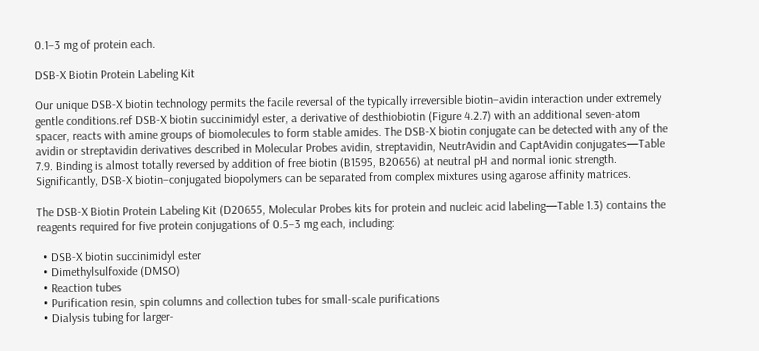0.1–3 mg of protein each.

DSB-X Biotin Protein Labeling Kit

Our unique DSB-X biotin technology permits the facile reversal of the typically irreversible biotin–avidin interaction under extremely gentle conditions.ref DSB-X biotin succinimidyl ester, a derivative of desthiobiotin (Figure 4.2.7) with an additional seven-atom spacer, reacts with amine groups of biomolecules to form stable amides. The DSB-X biotin conjugate can be detected with any of the avidin or streptavidin derivatives described in Molecular Probes avidin, streptavidin, NeutrAvidin and CaptAvidin conjugates—Table 7.9. Binding is almost totally reversed by addition of free biotin (B1595, B20656) at neutral pH and normal ionic strength. Significantly, DSB-X biotin–conjugated biopolymers can be separated from complex mixtures using agarose affinity matrices.

The DSB-X Biotin Protein Labeling Kit (D20655, Molecular Probes kits for protein and nucleic acid labeling—Table 1.3) contains the reagents required for five protein conjugations of 0.5–3 mg each, including:

  • DSB-X biotin succinimidyl ester
  • Dimethylsulfoxide (DMSO)
  • Reaction tubes
  • Purification resin, spin columns and collection tubes for small-scale purifications
  • Dialysis tubing for larger-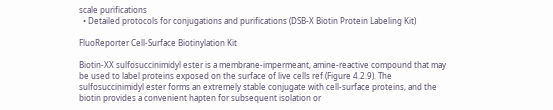scale purifications
  • Detailed protocols for conjugations and purifications (DSB-X Biotin Protein Labeling Kit)

FluoReporter Cell-Surface Biotinylation Kit

Biotin-XX sulfosuccinimidyl ester is a membrane-impermeant, amine-reactive compound that may be used to label proteins exposed on the surface of live cells ref (Figure 4.2.9). The sulfosuccinimidyl ester forms an extremely stable conjugate with cell-surface proteins, and the biotin provides a convenient hapten for subsequent isolation or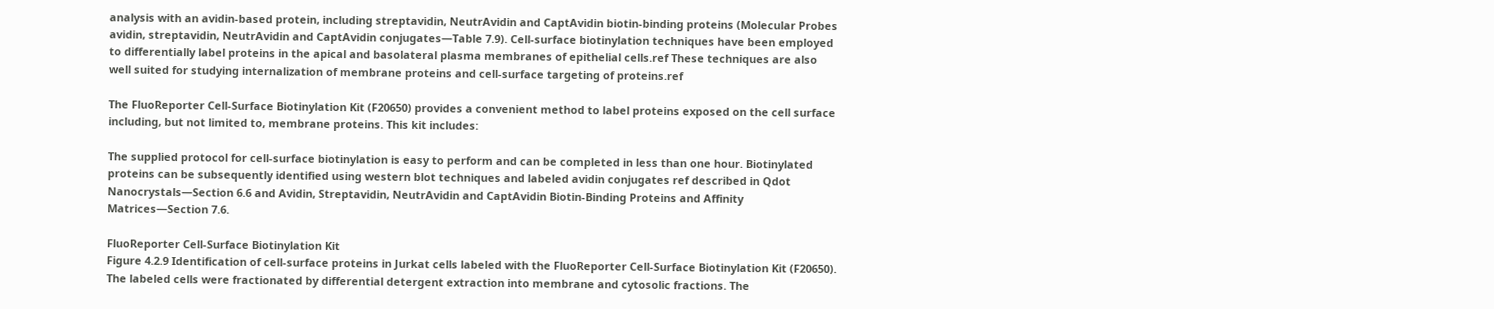analysis with an avidin-based protein, including streptavidin, NeutrAvidin and CaptAvidin biotin-binding proteins (Molecular Probes avidin, streptavidin, NeutrAvidin and CaptAvidin conjugates—Table 7.9). Cell-surface biotinylation techniques have been employed to differentially label proteins in the apical and basolateral plasma membranes of epithelial cells.ref These techniques are also well suited for studying internalization of membrane proteins and cell-surface targeting of proteins.ref

The FluoReporter Cell-Surface Biotinylation Kit (F20650) provides a convenient method to label proteins exposed on the cell surface including, but not limited to, membrane proteins. This kit includes:

The supplied protocol for cell-surface biotinylation is easy to perform and can be completed in less than one hour. Biotinylated proteins can be subsequently identified using western blot techniques and labeled avidin conjugates ref described in Qdot Nanocrystals—Section 6.6 and Avidin, Streptavidin, NeutrAvidin and CaptAvidin Biotin-Binding Proteins and Affinity Matrices—Section 7.6.

FluoReporter Cell-Surface Biotinylation Kit
Figure 4.2.9 Identification of cell-surface proteins in Jurkat cells labeled with the FluoReporter Cell-Surface Biotinylation Kit (F20650). The labeled cells were fractionated by differential detergent extraction into membrane and cytosolic fractions. The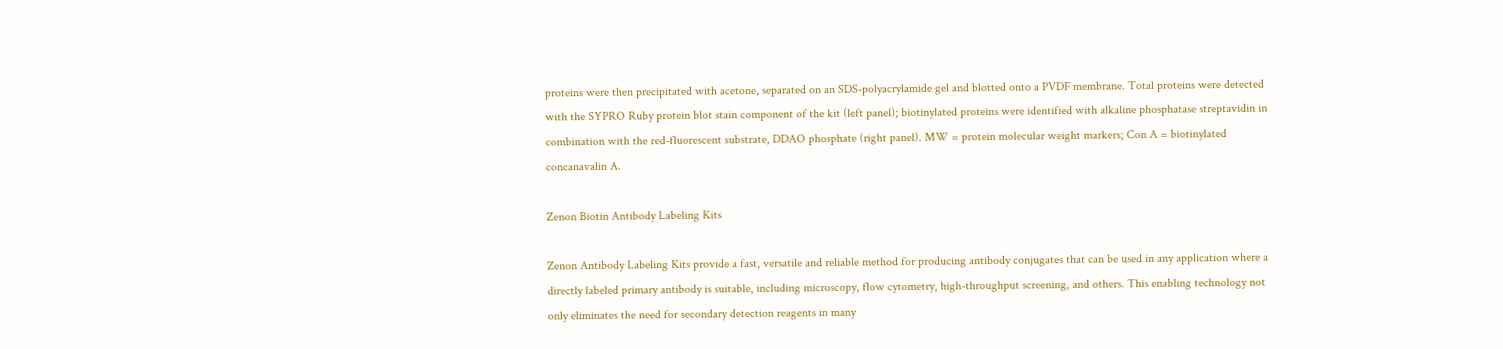proteins were then precipitated with acetone, separated on an SDS-polyacrylamide gel and blotted onto a PVDF membrane. Total proteins were detected with the SYPRO Ruby protein blot stain component of the kit (left panel); biotinylated proteins were identified with alkaline phosphatase streptavidin in combination with the red-fluorescent substrate, DDAO phosphate (right panel). MW = protein molecular weight markers; Con A = biotinylated concanavalin A.

Zenon Biotin Antibody Labeling Kits

Zenon Antibody Labeling Kits provide a fast, versatile and reliable method for producing antibody conjugates that can be used in any application where a directly labeled primary antibody is suitable, including microscopy, flow cytometry, high-throughput screening, and others. This enabling technology not only eliminates the need for secondary detection reagents in many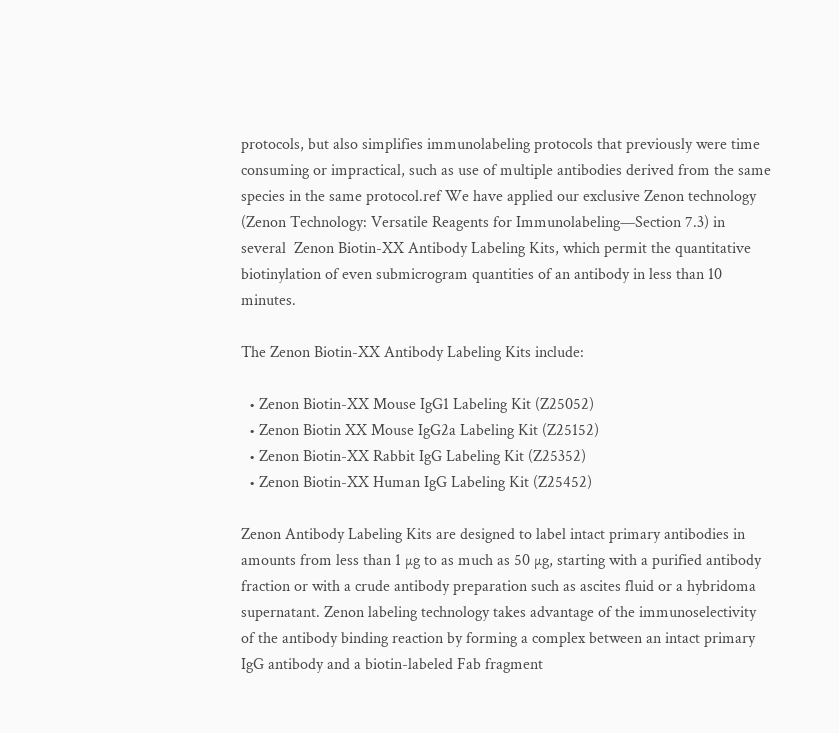protocols, but also simplifies immunolabeling protocols that previously were time consuming or impractical, such as use of multiple antibodies derived from the same species in the same protocol.ref We have applied our exclusive Zenon technology (Zenon Technology: Versatile Reagents for Immunolabeling—Section 7.3) in several  Zenon Biotin-XX Antibody Labeling Kits, which permit the quantitative biotinylation of even submicrogram quantities of an antibody in less than 10 minutes.

The Zenon Biotin-XX Antibody Labeling Kits include:

  • Zenon Biotin-XX Mouse IgG1 Labeling Kit (Z25052)
  • Zenon Biotin XX Mouse IgG2a Labeling Kit (Z25152)
  • Zenon Biotin-XX Rabbit IgG Labeling Kit (Z25352)
  • Zenon Biotin-XX Human IgG Labeling Kit (Z25452)

Zenon Antibody Labeling Kits are designed to label intact primary antibodies in amounts from less than 1 µg to as much as 50 µg, starting with a purified antibody fraction or with a crude antibody preparation such as ascites fluid or a hybridoma supernatant. Zenon labeling technology takes advantage of the immunoselectivity of the antibody binding reaction by forming a complex between an intact primary IgG antibody and a biotin-labeled Fab fragment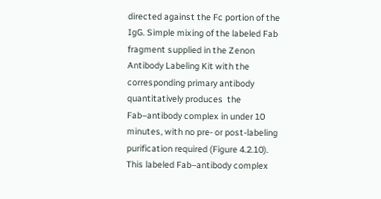directed against the Fc portion of the IgG. Simple mixing of the labeled Fab fragment supplied in the Zenon Antibody Labeling Kit with the corresponding primary antibody quantitatively produces  the Fab–antibody complex in under 10 minutes, with no pre- or post-labeling purification required (Figure 4.2.10). This labeled Fab–antibody complex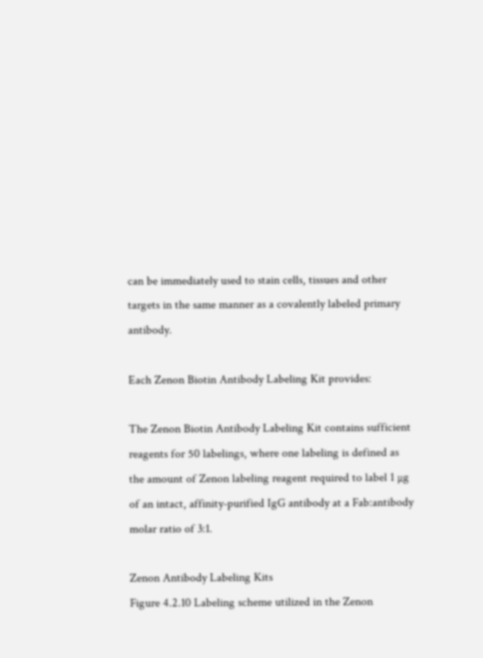can be immediately used to stain cells, tissues and other targets in the same manner as a covalently labeled primary antibody.

Each Zenon Biotin Antibody Labeling Kit provides:

The Zenon Biotin Antibody Labeling Kit contains sufficient reagents for 50 labelings, where one labeling is defined as the amount of Zenon labeling reagent required to label 1 µg of an intact, affinity-purified IgG antibody at a Fab:antibody molar ratio of 3:1.

Zenon Antibody Labeling Kits
Figure 4.2.10 Labeling scheme utilized in the Zenon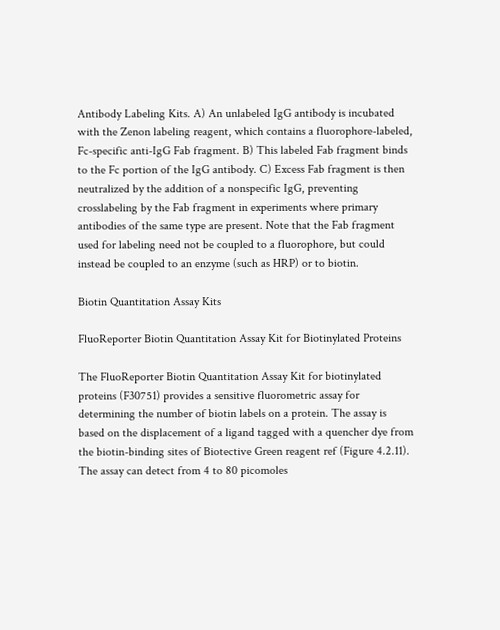Antibody Labeling Kits. A) An unlabeled IgG antibody is incubated with the Zenon labeling reagent, which contains a fluorophore-labeled, Fc-specific anti-IgG Fab fragment. B) This labeled Fab fragment binds to the Fc portion of the IgG antibody. C) Excess Fab fragment is then neutralized by the addition of a nonspecific IgG, preventing crosslabeling by the Fab fragment in experiments where primary antibodies of the same type are present. Note that the Fab fragment used for labeling need not be coupled to a fluorophore, but could instead be coupled to an enzyme (such as HRP) or to biotin.

Biotin Quantitation Assay Kits

FluoReporter Biotin Quantitation Assay Kit for Biotinylated Proteins

The FluoReporter Biotin Quantitation Assay Kit for biotinylated proteins (F30751) provides a sensitive fluorometric assay for determining the number of biotin labels on a protein. The assay is based on the displacement of a ligand tagged with a quencher dye from the biotin-binding sites of Biotective Green reagent ref (Figure 4.2.11). The assay can detect from 4 to 80 picomoles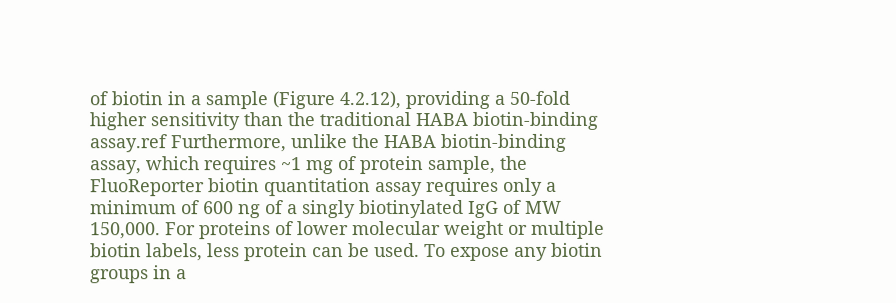of biotin in a sample (Figure 4.2.12), providing a 50-fold higher sensitivity than the traditional HABA biotin-binding assay.ref Furthermore, unlike the HABA biotin-binding assay, which requires ~1 mg of protein sample, the FluoReporter biotin quantitation assay requires only a minimum of 600 ng of a singly biotinylated IgG of MW 150,000. For proteins of lower molecular weight or multiple biotin labels, less protein can be used. To expose any biotin groups in a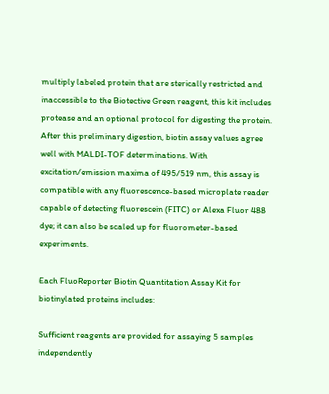multiply labeled protein that are sterically restricted and inaccessible to the Biotective Green reagent, this kit includes protease and an optional protocol for digesting the protein. After this preliminary digestion, biotin assay values agree well with MALDI-TOF determinations. With excitation/emission maxima of 495/519 nm, this assay is compatible with any fluorescence-based microplate reader capable of detecting fluorescein (FITC) or Alexa Fluor 488 dye; it can also be scaled up for fluorometer-based experiments.

Each FluoReporter Biotin Quantitation Assay Kit for biotinylated proteins includes:

Sufficient reagents are provided for assaying 5 samples independently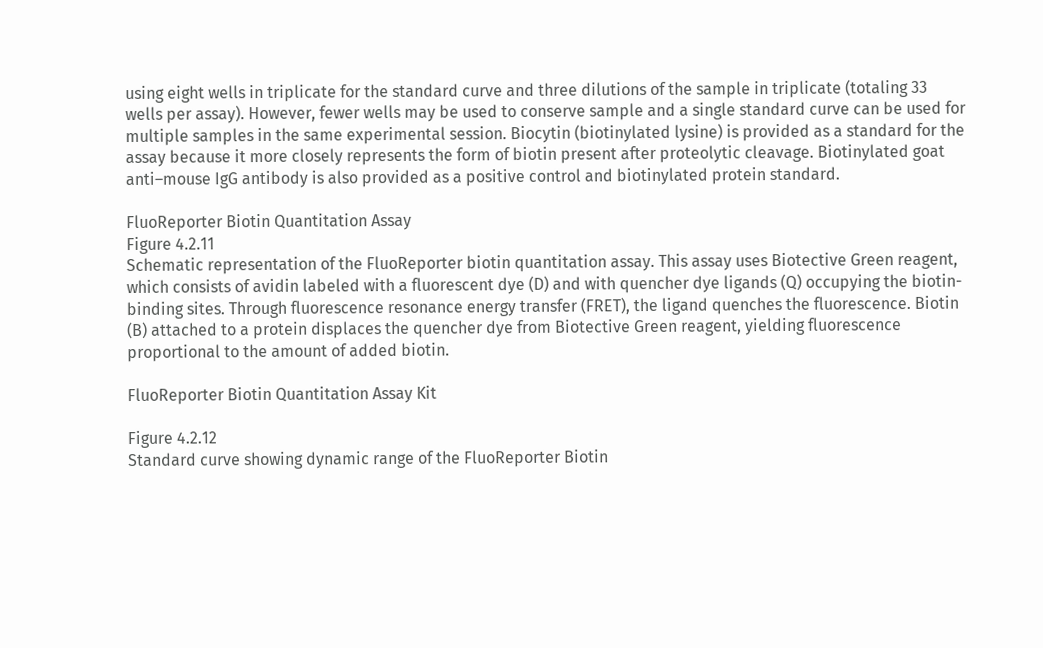using eight wells in triplicate for the standard curve and three dilutions of the sample in triplicate (totaling 33 wells per assay). However, fewer wells may be used to conserve sample and a single standard curve can be used for multiple samples in the same experimental session. Biocytin (biotinylated lysine) is provided as a standard for the assay because it more closely represents the form of biotin present after proteolytic cleavage. Biotinylated goat anti–mouse IgG antibody is also provided as a positive control and biotinylated protein standard.

FluoReporter Biotin Quantitation Assay
Figure 4.2.11
Schematic representation of the FluoReporter biotin quantitation assay. This assay uses Biotective Green reagent, which consists of avidin labeled with a fluorescent dye (D) and with quencher dye ligands (Q) occupying the biotin-binding sites. Through fluorescence resonance energy transfer (FRET), the ligand quenches the fluorescence. Biotin (B) attached to a protein displaces the quencher dye from Biotective Green reagent, yielding fluorescence proportional to the amount of added biotin.

FluoReporter Biotin Quantitation Assay Kit

Figure 4.2.12
Standard curve showing dynamic range of the FluoReporter Biotin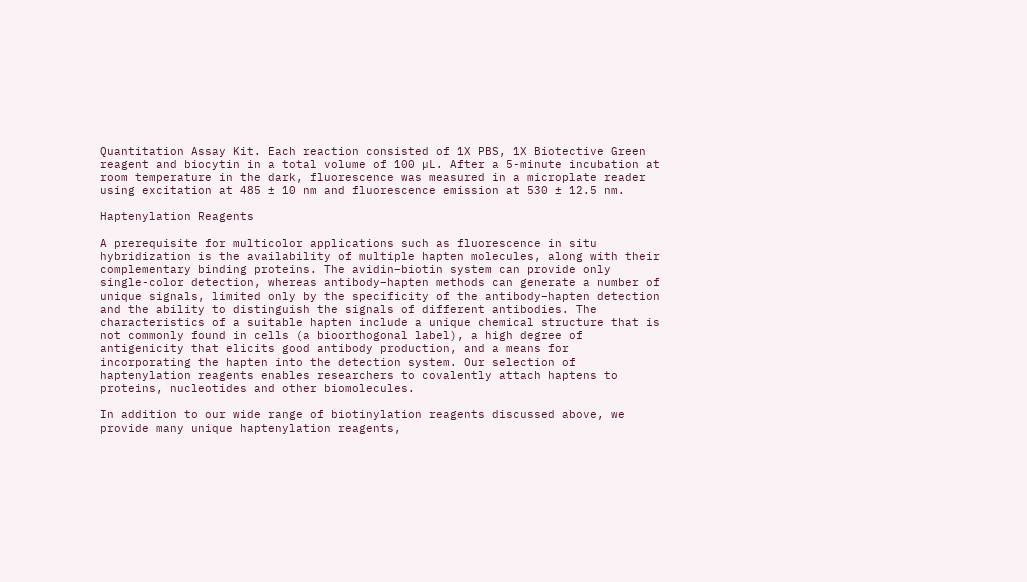Quantitation Assay Kit. Each reaction consisted of 1X PBS, 1X Biotective Green reagent and biocytin in a total volume of 100 µL. After a 5-minute incubation at room temperature in the dark, fluorescence was measured in a microplate reader using excitation at 485 ± 10 nm and fluorescence emission at 530 ± 12.5 nm.

Haptenylation Reagents

A prerequisite for multicolor applications such as fluorescence in situ hybridization is the availability of multiple hapten molecules, along with their complementary binding proteins. The avidin–biotin system can provide only single-color detection, whereas antibody–hapten methods can generate a number of unique signals, limited only by the specificity of the antibody–hapten detection and the ability to distinguish the signals of different antibodies. The characteristics of a suitable hapten include a unique chemical structure that is not commonly found in cells (a bioorthogonal label), a high degree of antigenicity that elicits good antibody production, and a means for incorporating the hapten into the detection system. Our selection of haptenylation reagents enables researchers to covalently attach haptens to proteins, nucleotides and other biomolecules.

In addition to our wide range of biotinylation reagents discussed above, we provide many unique haptenylation reagents,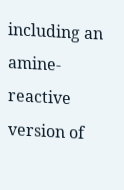including an amine-reactive version of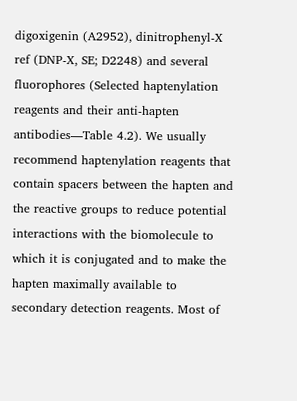digoxigenin (A2952), dinitrophenyl-X ref (DNP-X, SE; D2248) and several fluorophores (Selected haptenylation reagents and their anti-hapten antibodies—Table 4.2). We usually recommend haptenylation reagents that contain spacers between the hapten and the reactive groups to reduce potential interactions with the biomolecule to which it is conjugated and to make the hapten maximally available to secondary detection reagents. Most of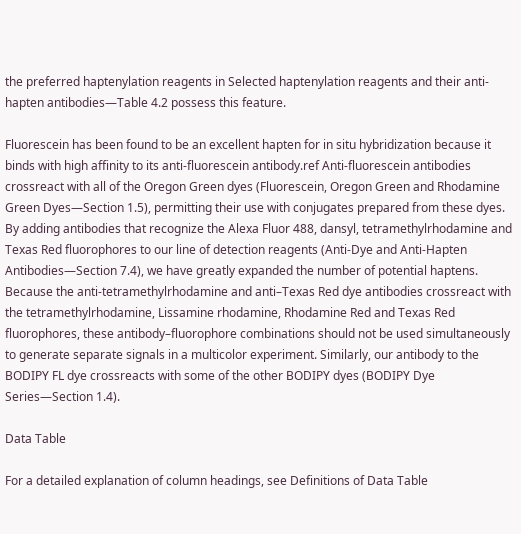the preferred haptenylation reagents in Selected haptenylation reagents and their anti-hapten antibodies—Table 4.2 possess this feature.

Fluorescein has been found to be an excellent hapten for in situ hybridization because it binds with high affinity to its anti-fluorescein antibody.ref Anti-fluorescein antibodies crossreact with all of the Oregon Green dyes (Fluorescein, Oregon Green and Rhodamine Green Dyes—Section 1.5), permitting their use with conjugates prepared from these dyes. By adding antibodies that recognize the Alexa Fluor 488, dansyl, tetramethylrhodamine and Texas Red fluorophores to our line of detection reagents (Anti-Dye and Anti-Hapten Antibodies—Section 7.4), we have greatly expanded the number of potential haptens. Because the anti-tetramethylrhodamine and anti–Texas Red dye antibodies crossreact with the tetramethylrhodamine, Lissamine rhodamine, Rhodamine Red and Texas Red fluorophores, these antibody–fluorophore combinations should not be used simultaneously to generate separate signals in a multicolor experiment. Similarly, our antibody to the BODIPY FL dye crossreacts with some of the other BODIPY dyes (BODIPY Dye Series—Section 1.4).

Data Table

For a detailed explanation of column headings, see Definitions of Data Table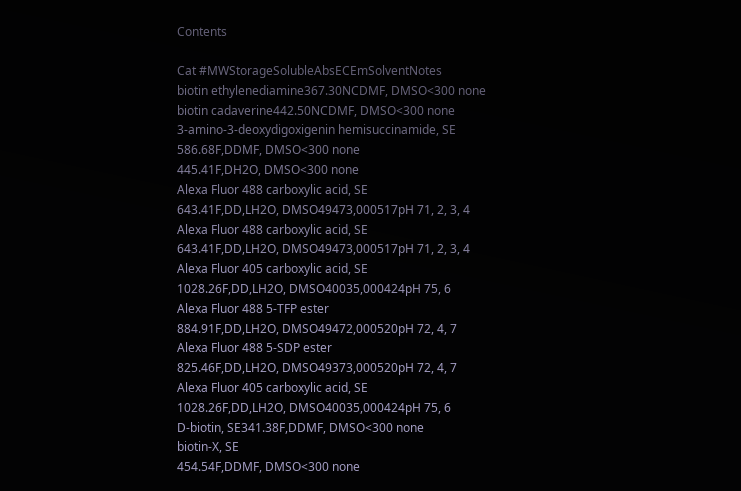Contents

Cat #MWStorageSolubleAbsECEmSolventNotes
biotin ethylenediamine367.30NCDMF, DMSO<300 none
biotin cadaverine442.50NCDMF, DMSO<300 none
3-amino-3-deoxydigoxigenin hemisuccinamide, SE
586.68F,DDMF, DMSO<300 none
445.41F,DH2O, DMSO<300 none
Alexa Fluor 488 carboxylic acid, SE
643.41F,DD,LH2O, DMSO49473,000517pH 71, 2, 3, 4
Alexa Fluor 488 carboxylic acid, SE
643.41F,DD,LH2O, DMSO49473,000517pH 71, 2, 3, 4
Alexa Fluor 405 carboxylic acid, SE
1028.26F,DD,LH2O, DMSO40035,000424pH 75, 6
Alexa Fluor 488 5-TFP ester
884.91F,DD,LH2O, DMSO49472,000520pH 72, 4, 7
Alexa Fluor 488 5-SDP ester
825.46F,DD,LH2O, DMSO49373,000520pH 72, 4, 7
Alexa Fluor 405 carboxylic acid, SE
1028.26F,DD,LH2O, DMSO40035,000424pH 75, 6
D-biotin, SE341.38F,DDMF, DMSO<300 none
biotin-X, SE
454.54F,DDMF, DMSO<300 none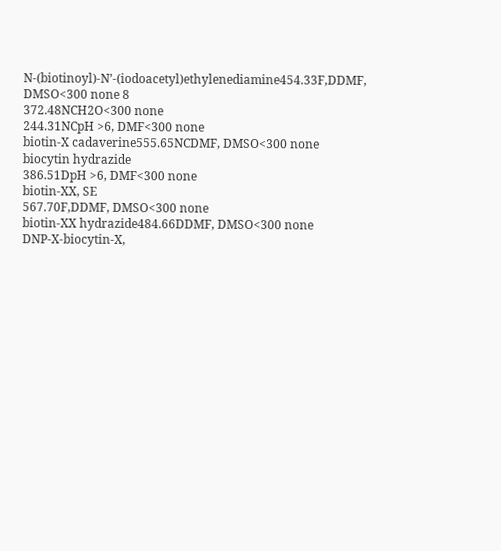N-(biotinoyl)-N’-(iodoacetyl)ethylenediamine454.33F,DDMF, DMSO<300 none 8
372.48NCH2O<300 none
244.31NCpH >6, DMF<300 none
biotin-X cadaverine555.65NCDMF, DMSO<300 none
biocytin hydrazide
386.51DpH >6, DMF<300 none
biotin-XX, SE
567.70F,DDMF, DMSO<300 none
biotin-XX hydrazide484.66DDMF, DMSO<300 none
DNP-X-biocytin-X,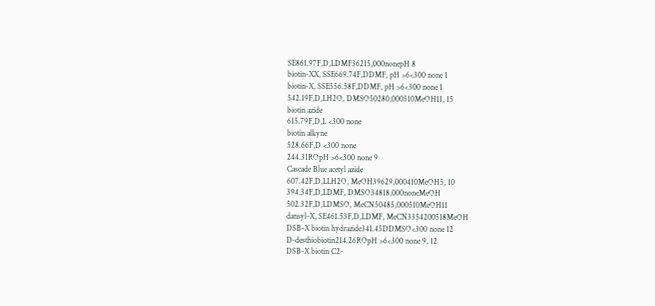SE861.97F,D,LDMF36215,000nonepH 8
biotin-XX, SSE669.74F,DDMF, pH >6<300 none 1
biotin-X, SSE556.58F,DDMF, pH >6<300 none 1
542.19F,D,LH2O, DMSO50280,000510MeOH11, 15
biotin azide
615.79F,D,L <300 none
biotin alkyne
528.66F,D <300 none
244.31ROpH >6<300 none 9
Cascade Blue acetyl azide
607.42F,D,LLH2O, MeOH39629,000410MeOH5, 10
394.34F,D,LDMF, DMSO34818,000noneMeOH
502.32F,D,LDMSO, MeCN50485,000510MeOH11
dansyl-X, SE461.53F,D,LDMF, MeCN3354200518MeOH
DSB-X biotin hydrazide341.45DDMSO<300 none 12
D-desthiobiotin214.26ROpH >6<300 none 9, 12
DSB-X biotin C2-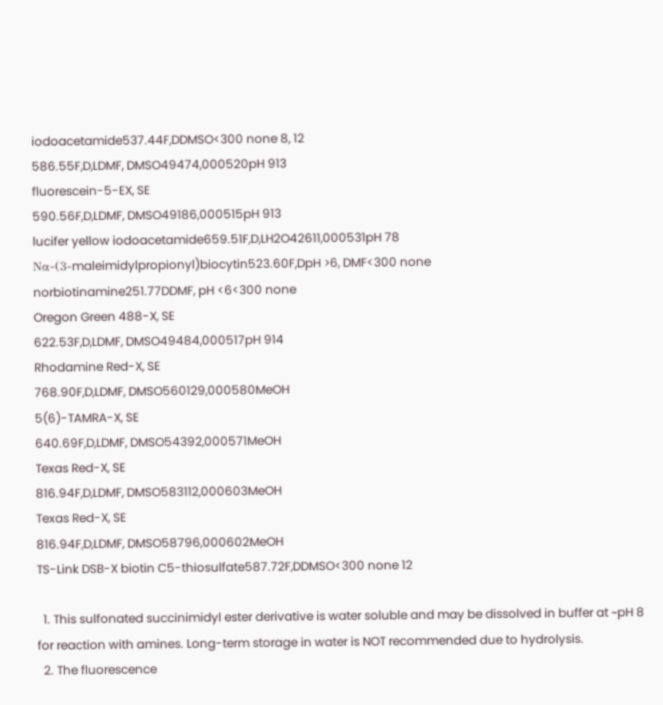iodoacetamide537.44F,DDMSO<300 none 8, 12
586.55F,D,LDMF, DMSO49474,000520pH 913
fluorescein-5-EX, SE
590.56F,D,LDMF, DMSO49186,000515pH 913
lucifer yellow iodoacetamide659.51F,D,LH2O42611,000531pH 78
Nα-(3-maleimidylpropionyl)biocytin523.60F,DpH >6, DMF<300 none
norbiotinamine251.77DDMF, pH <6<300 none
Oregon Green 488-X, SE
622.53F,D,LDMF, DMSO49484,000517pH 914
Rhodamine Red-X, SE
768.90F,D,LDMF, DMSO560129,000580MeOH
5(6)-TAMRA-X, SE
640.69F,D,LDMF, DMSO54392,000571MeOH
Texas Red-X, SE
816.94F,D,LDMF, DMSO583112,000603MeOH
Texas Red-X, SE
816.94F,D,LDMF, DMSO58796,000602MeOH
TS-Link DSB-X biotin C5-thiosulfate587.72F,DDMSO<300 none 12

  1. This sulfonated succinimidyl ester derivative is water soluble and may be dissolved in buffer at ~pH 8 for reaction with amines. Long-term storage in water is NOT recommended due to hydrolysis.
  2. The fluorescence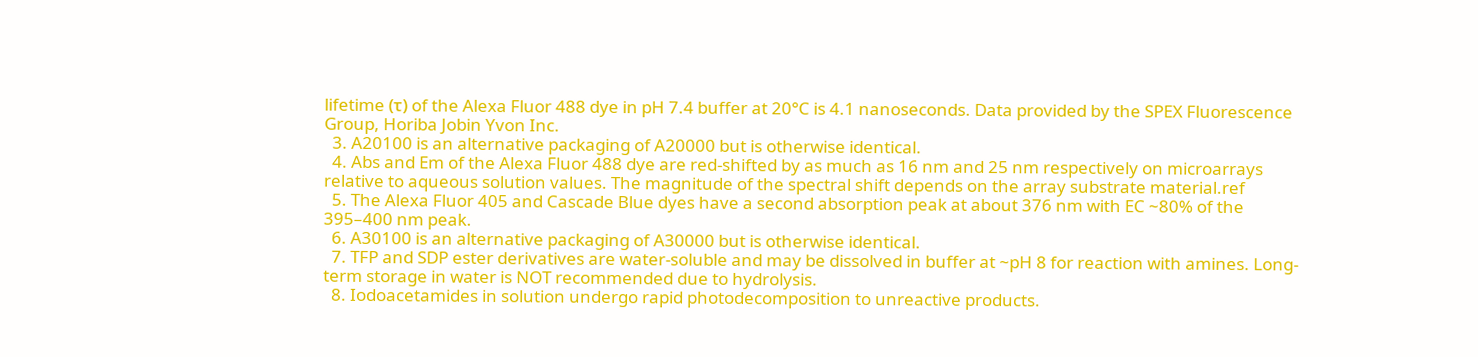lifetime (τ) of the Alexa Fluor 488 dye in pH 7.4 buffer at 20°C is 4.1 nanoseconds. Data provided by the SPEX Fluorescence Group, Horiba Jobin Yvon Inc.
  3. A20100 is an alternative packaging of A20000 but is otherwise identical.
  4. Abs and Em of the Alexa Fluor 488 dye are red-shifted by as much as 16 nm and 25 nm respectively on microarrays relative to aqueous solution values. The magnitude of the spectral shift depends on the array substrate material.ref
  5. The Alexa Fluor 405 and Cascade Blue dyes have a second absorption peak at about 376 nm with EC ~80% of the 395–400 nm peak.
  6. A30100 is an alternative packaging of A30000 but is otherwise identical.
  7. TFP and SDP ester derivatives are water-soluble and may be dissolved in buffer at ~pH 8 for reaction with amines. Long-term storage in water is NOT recommended due to hydrolysis.
  8. Iodoacetamides in solution undergo rapid photodecomposition to unreactive products.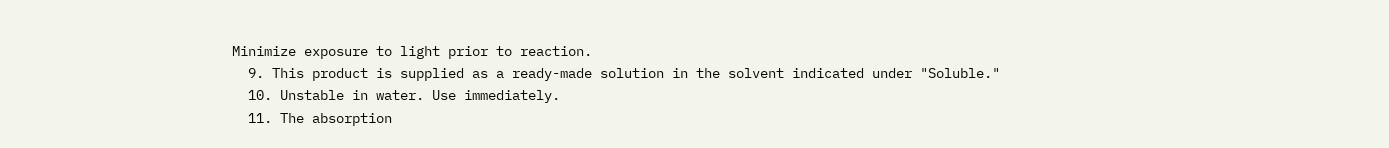Minimize exposure to light prior to reaction.
  9. This product is supplied as a ready-made solution in the solvent indicated under "Soluble."
  10. Unstable in water. Use immediately.
  11. The absorption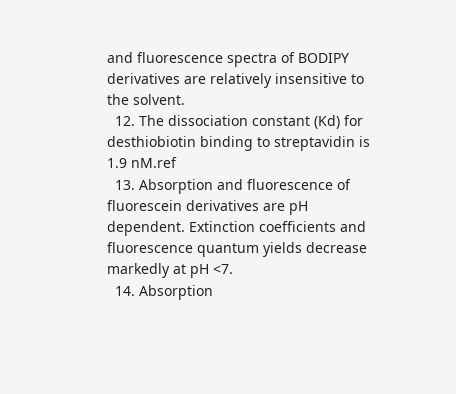and fluorescence spectra of BODIPY derivatives are relatively insensitive to the solvent.
  12. The dissociation constant (Kd) for desthiobiotin binding to streptavidin is 1.9 nM.ref
  13. Absorption and fluorescence of fluorescein derivatives are pH dependent. Extinction coefficients and fluorescence quantum yields decrease markedly at pH <7.
  14. Absorption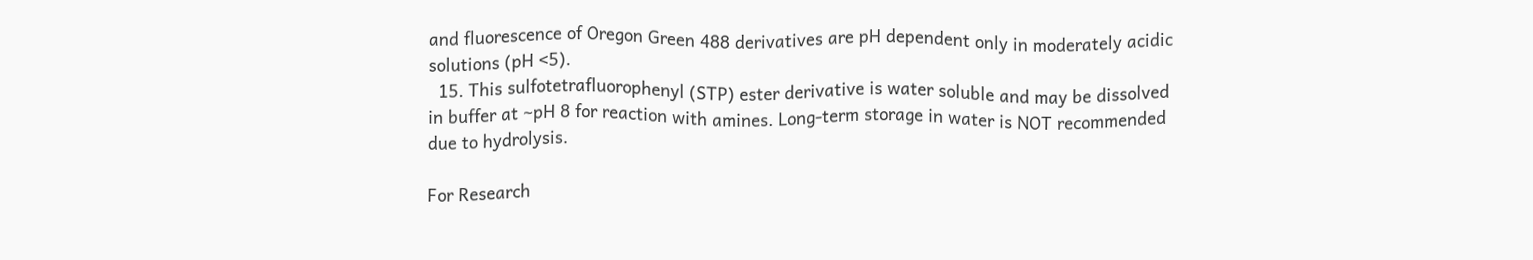and fluorescence of Oregon Green 488 derivatives are pH dependent only in moderately acidic solutions (pH <5).
  15. This sulfotetrafluorophenyl (STP) ester derivative is water soluble and may be dissolved in buffer at ~pH 8 for reaction with amines. Long-term storage in water is NOT recommended due to hydrolysis.

For Research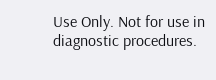Use Only. Not for use in diagnostic procedures.